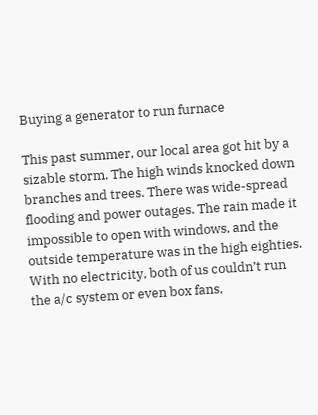Buying a generator to run furnace

This past summer, our local area got hit by a sizable storm. The high winds knocked down branches and trees. There was wide-spread flooding and power outages. The rain made it impossible to open with windows, and the outside temperature was in the high eighties. With no electricity, both of us couldn’t run the a/c system or even box fans,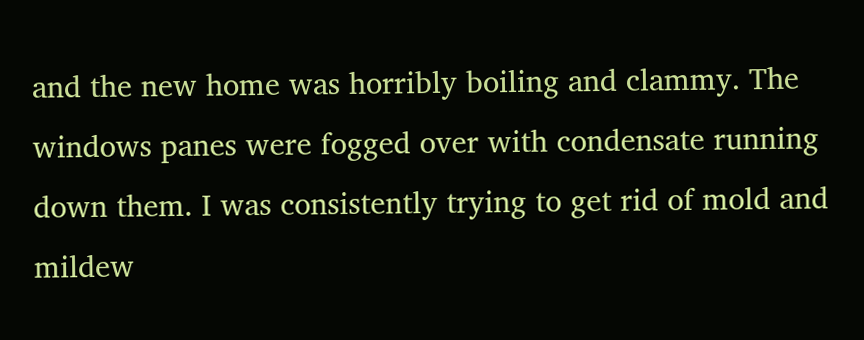and the new home was horribly boiling and clammy. The windows panes were fogged over with condensate running down them. I was consistently trying to get rid of mold and mildew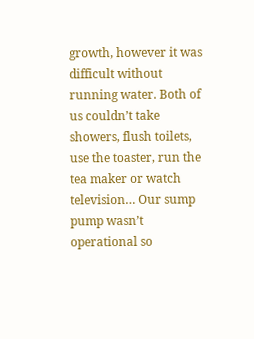growth, however it was difficult without running water. Both of us couldn’t take showers, flush toilets, use the toaster, run the tea maker or watch television… Our sump pump wasn’t operational so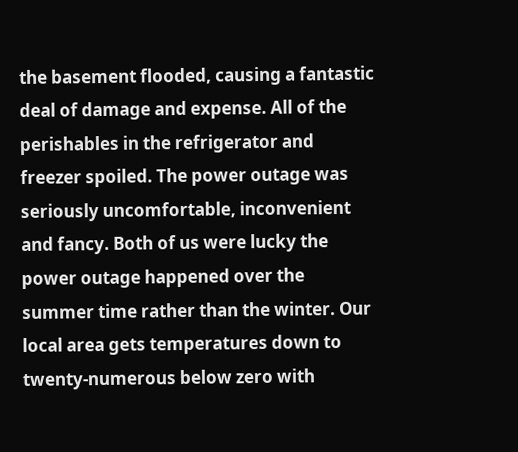the basement flooded, causing a fantastic deal of damage and expense. All of the perishables in the refrigerator and freezer spoiled. The power outage was seriously uncomfortable, inconvenient and fancy. Both of us were lucky the power outage happened over the summer time rather than the winter. Our local area gets temperatures down to twenty-numerous below zero with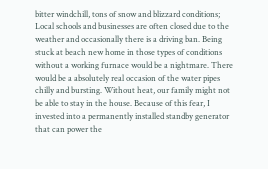bitter windchill, tons of snow and blizzard conditions; Local schools and businesses are often closed due to the weather and occasionally there is a driving ban. Being stuck at beach new home in those types of conditions without a working furnace would be a nightmare. There would be a absolutely real occasion of the water pipes chilly and bursting. Without heat, our family might not be able to stay in the house. Because of this fear, I invested into a permanently installed standby generator that can power the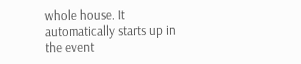whole house. It automatically starts up in the event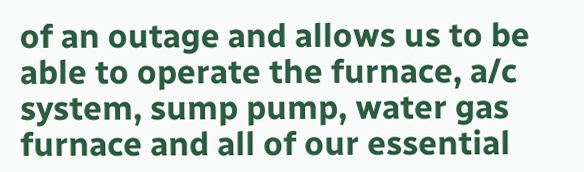of an outage and allows us to be able to operate the furnace, a/c system, sump pump, water gas furnace and all of our essential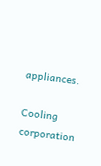appliances.

Cooling corporation